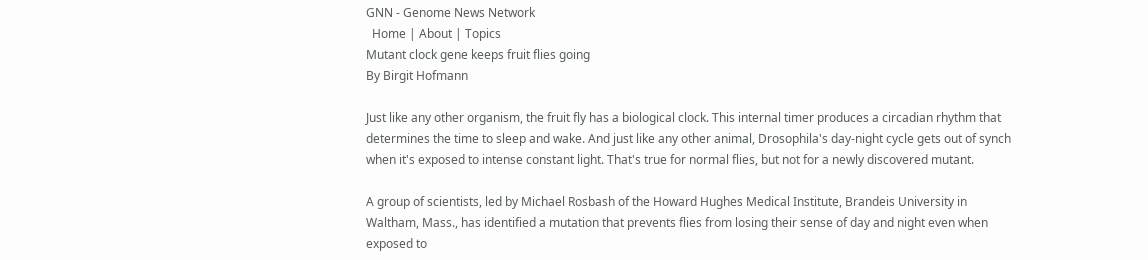GNN - Genome News Network
  Home | About | Topics
Mutant clock gene keeps fruit flies going
By Birgit Hofmann

Just like any other organism, the fruit fly has a biological clock. This internal timer produces a circadian rhythm that determines the time to sleep and wake. And just like any other animal, Drosophila's day-night cycle gets out of synch when it's exposed to intense constant light. That's true for normal flies, but not for a newly discovered mutant.

A group of scientists, led by Michael Rosbash of the Howard Hughes Medical Institute, Brandeis University in Waltham, Mass., has identified a mutation that prevents flies from losing their sense of day and night even when exposed to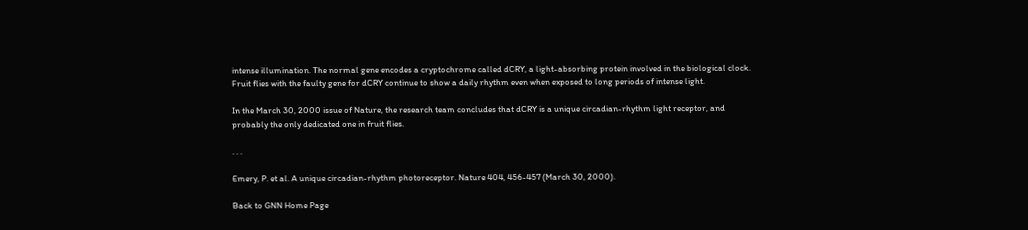intense illumination. The normal gene encodes a cryptochrome called dCRY, a light-absorbing protein involved in the biological clock. Fruit flies with the faulty gene for dCRY continue to show a daily rhythm even when exposed to long periods of intense light.

In the March 30, 2000 issue of Nature, the research team concludes that dCRY is a unique circadian-rhythm light receptor, and probably the only dedicated one in fruit flies.

. . .

Emery, P. et al. A unique circadian-rhythm photoreceptor. Nature 404, 456-457 (March 30, 2000).

Back to GNN Home Page